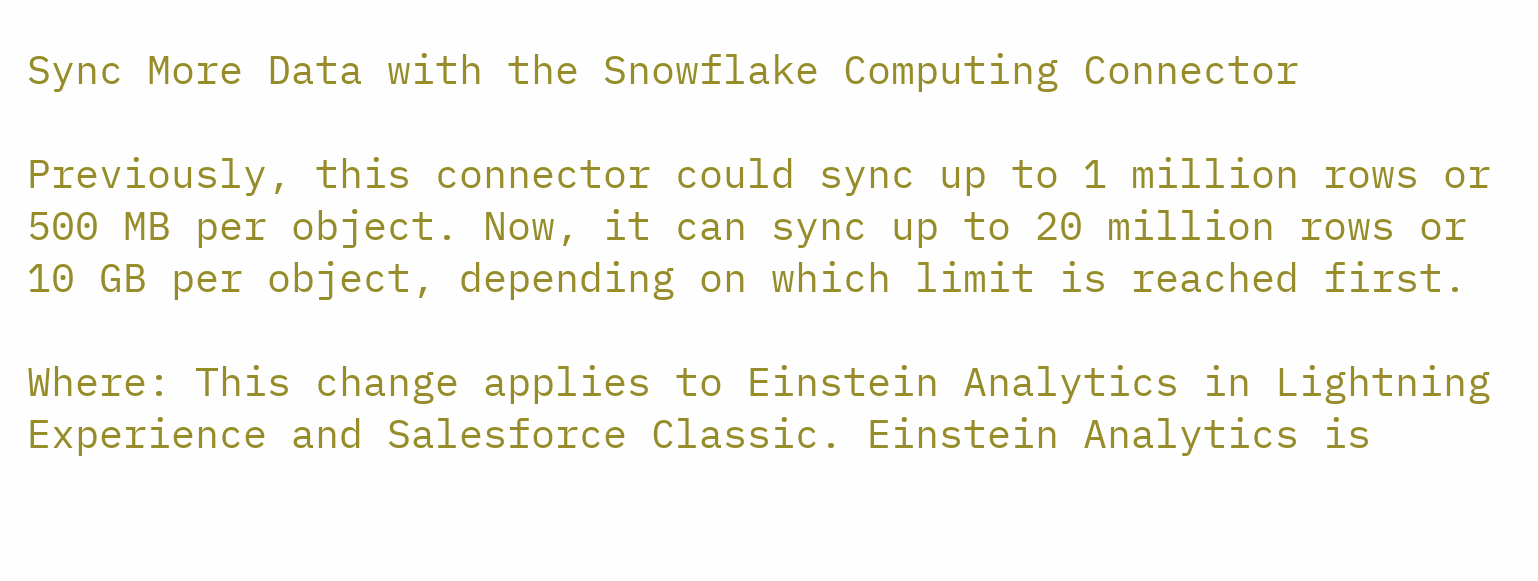Sync More Data with the Snowflake Computing Connector

Previously, this connector could sync up to 1 million rows or 500 MB per object. Now, it can sync up to 20 million rows or 10 GB per object, depending on which limit is reached first.

Where: This change applies to Einstein Analytics in Lightning Experience and Salesforce Classic. Einstein Analytics is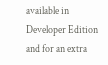available in Developer Edition and for an extra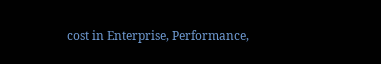cost in Enterprise, Performance,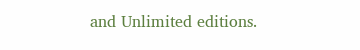and Unlimited editions.